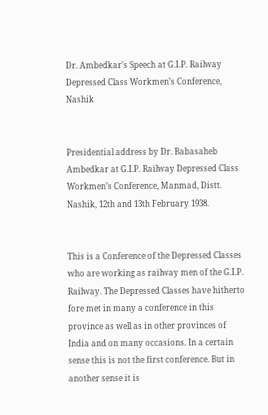Dr. Ambedkar’s Speech at G.I.P. Railway Depressed Class Workmen’s Conference, Nashik


Presidential address by Dr. Babasaheb Ambedkar at G.I.P. Railway Depressed Class Workmen’s Conference, Manmad, Distt. Nashik, 12th and 13th February 1938.


This is a Conference of the Depressed Classes who are working as railway men of the G.I.P. Railway. The Depressed Classes have hitherto fore met in many a conference in this province as well as in other provinces of India and on many occasions. In a certain sense this is not the first conference. But in another sense it is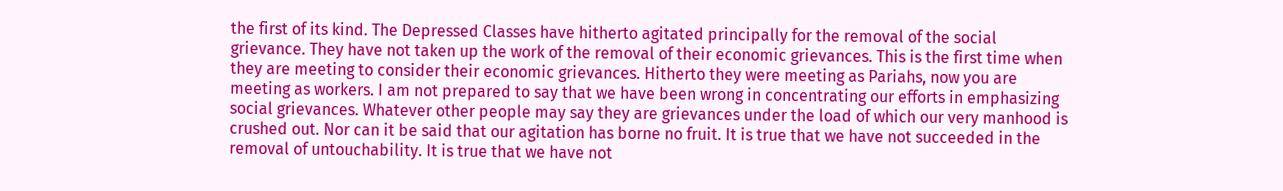the first of its kind. The Depressed Classes have hitherto agitated principally for the removal of the social grievance. They have not taken up the work of the removal of their economic grievances. This is the first time when they are meeting to consider their economic grievances. Hitherto they were meeting as Pariahs, now you are meeting as workers. I am not prepared to say that we have been wrong in concentrating our efforts in emphasizing social grievances. Whatever other people may say they are grievances under the load of which our very manhood is crushed out. Nor can it be said that our agitation has borne no fruit. It is true that we have not succeeded in the removal of untouchability. It is true that we have not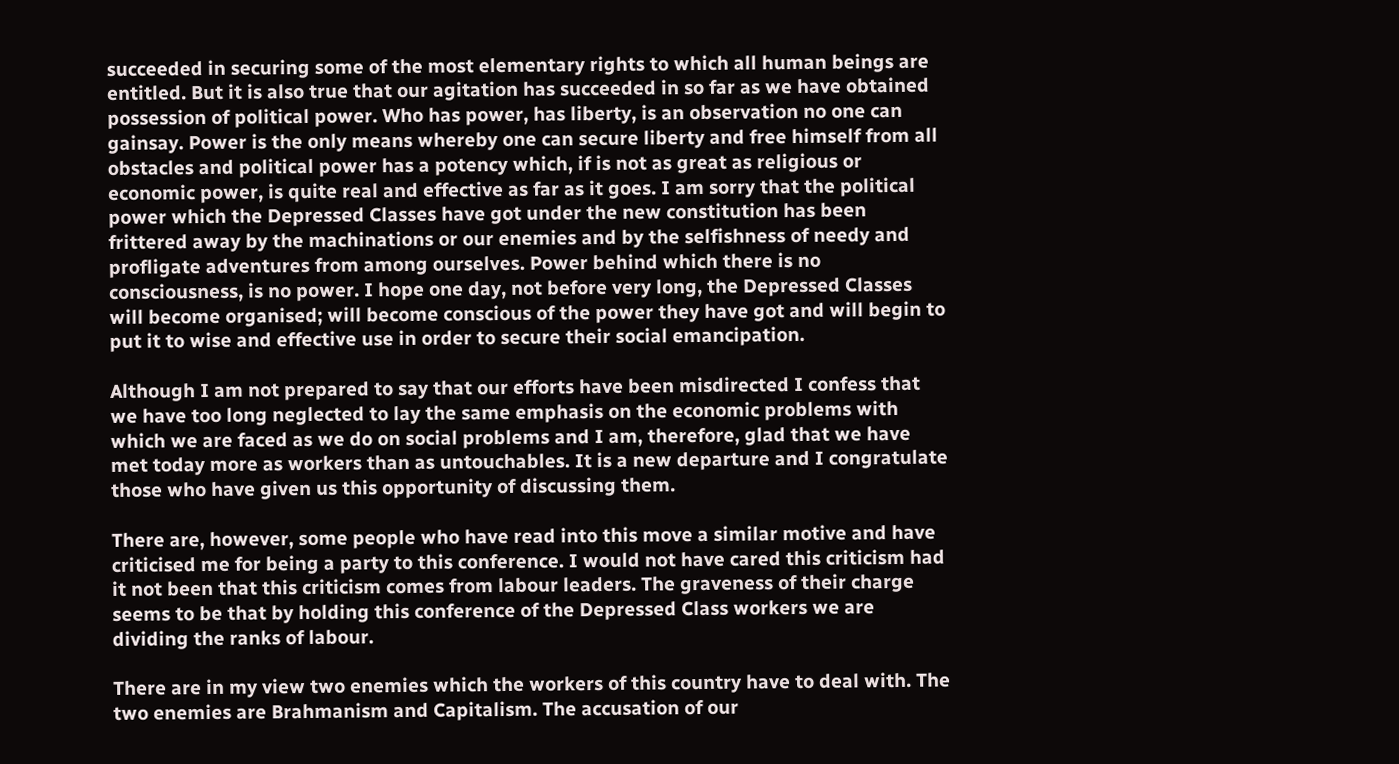succeeded in securing some of the most elementary rights to which all human beings are entitled. But it is also true that our agitation has succeeded in so far as we have obtained possession of political power. Who has power, has liberty, is an observation no one can gainsay. Power is the only means whereby one can secure liberty and free himself from all obstacles and political power has a potency which, if is not as great as religious or economic power, is quite real and effective as far as it goes. I am sorry that the political power which the Depressed Classes have got under the new constitution has been frittered away by the machinations or our enemies and by the selfishness of needy and profligate adventures from among ourselves. Power behind which there is no consciousness, is no power. I hope one day, not before very long, the Depressed Classes will become organised; will become conscious of the power they have got and will begin to put it to wise and effective use in order to secure their social emancipation.

Although I am not prepared to say that our efforts have been misdirected I confess that we have too long neglected to lay the same emphasis on the economic problems with which we are faced as we do on social problems and I am, therefore, glad that we have met today more as workers than as untouchables. It is a new departure and I congratulate those who have given us this opportunity of discussing them.

There are, however, some people who have read into this move a similar motive and have criticised me for being a party to this conference. I would not have cared this criticism had it not been that this criticism comes from labour leaders. The graveness of their charge seems to be that by holding this conference of the Depressed Class workers we are dividing the ranks of labour.

There are in my view two enemies which the workers of this country have to deal with. The two enemies are Brahmanism and Capitalism. The accusation of our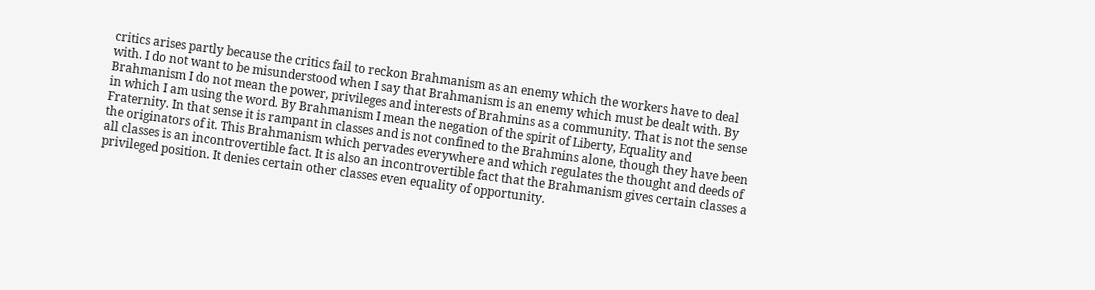critics arises partly because the critics fail to reckon Brahmanism as an enemy which the workers have to deal with. I do not want to be misunderstood when I say that Brahmanism is an enemy which must be dealt with. By Brahmanism I do not mean the power, privileges and interests of Brahmins as a community. That is not the sense in which I am using the word. By Brahmanism I mean the negation of the spirit of Liberty, Equality and Fraternity. In that sense it is rampant in classes and is not confined to the Brahmins alone, though they have been the originators of it. This Brahmanism which pervades everywhere and which regulates the thought and deeds of all classes is an incontrovertible fact. It is also an incontrovertible fact that the Brahmanism gives certain classes a privileged position. It denies certain other classes even equality of opportunity.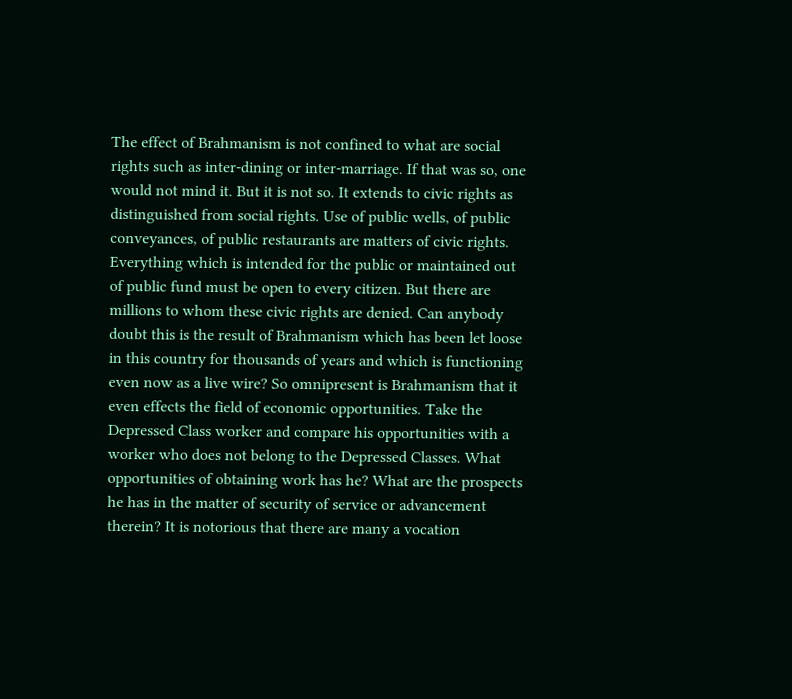The effect of Brahmanism is not confined to what are social rights such as inter-dining or inter-marriage. If that was so, one would not mind it. But it is not so. It extends to civic rights as distinguished from social rights. Use of public wells, of public conveyances, of public restaurants are matters of civic rights. Everything which is intended for the public or maintained out of public fund must be open to every citizen. But there are millions to whom these civic rights are denied. Can anybody doubt this is the result of Brahmanism which has been let loose in this country for thousands of years and which is functioning even now as a live wire? So omnipresent is Brahmanism that it even effects the field of economic opportunities. Take the Depressed Class worker and compare his opportunities with a worker who does not belong to the Depressed Classes. What opportunities of obtaining work has he? What are the prospects he has in the matter of security of service or advancement therein? It is notorious that there are many a vocation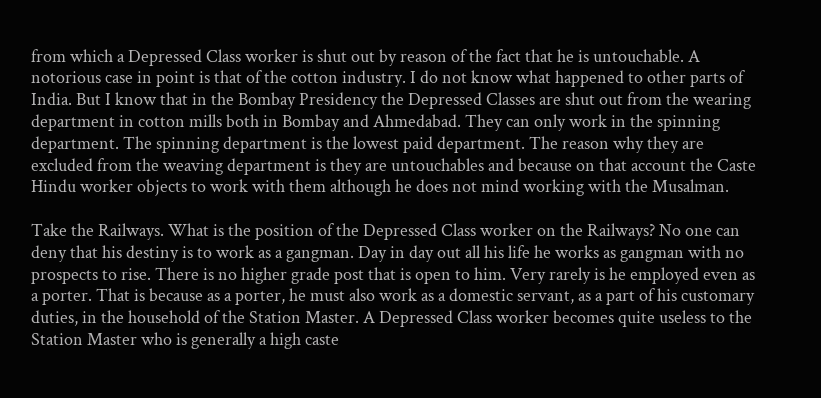from which a Depressed Class worker is shut out by reason of the fact that he is untouchable. A notorious case in point is that of the cotton industry. I do not know what happened to other parts of India. But I know that in the Bombay Presidency the Depressed Classes are shut out from the wearing department in cotton mills both in Bombay and Ahmedabad. They can only work in the spinning department. The spinning department is the lowest paid department. The reason why they are excluded from the weaving department is they are untouchables and because on that account the Caste Hindu worker objects to work with them although he does not mind working with the Musalman.

Take the Railways. What is the position of the Depressed Class worker on the Railways? No one can deny that his destiny is to work as a gangman. Day in day out all his life he works as gangman with no prospects to rise. There is no higher grade post that is open to him. Very rarely is he employed even as a porter. That is because as a porter, he must also work as a domestic servant, as a part of his customary duties, in the household of the Station Master. A Depressed Class worker becomes quite useless to the Station Master who is generally a high caste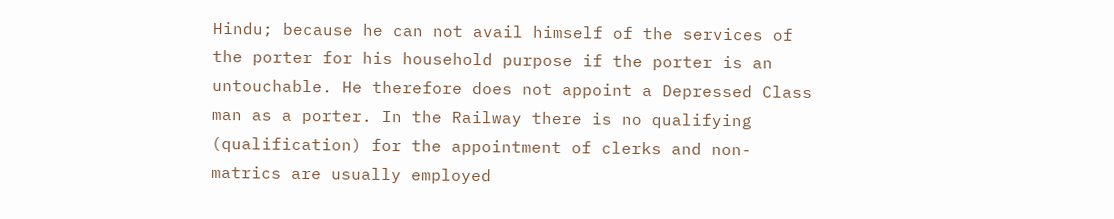Hindu; because he can not avail himself of the services of the porter for his household purpose if the porter is an untouchable. He therefore does not appoint a Depressed Class man as a porter. In the Railway there is no qualifying (qualification) for the appointment of clerks and non-matrics are usually employed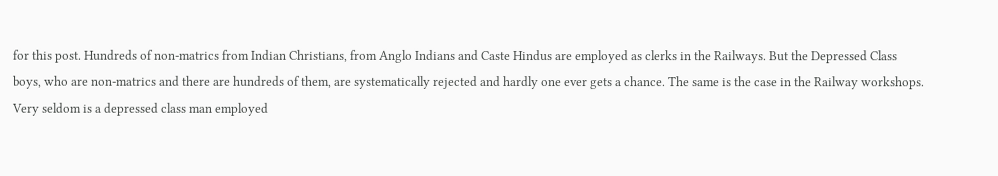for this post. Hundreds of non-matrics from Indian Christians, from Anglo Indians and Caste Hindus are employed as clerks in the Railways. But the Depressed Class boys, who are non-matrics and there are hundreds of them, are systematically rejected and hardly one ever gets a chance. The same is the case in the Railway workshops. Very seldom is a depressed class man employed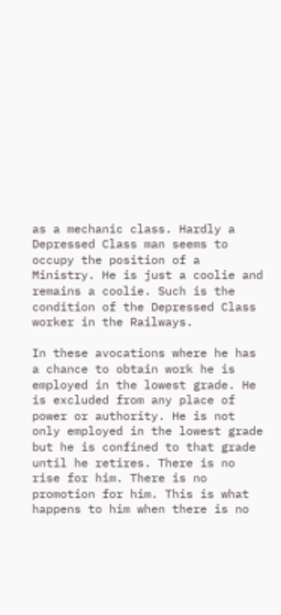as a mechanic class. Hardly a Depressed Class man seems to occupy the position of a Ministry. He is just a coolie and remains a coolie. Such is the condition of the Depressed Class worker in the Railways.

In these avocations where he has a chance to obtain work he is employed in the lowest grade. He is excluded from any place of power or authority. He is not only employed in the lowest grade but he is confined to that grade until he retires. There is no rise for him. There is no promotion for him. This is what happens to him when there is no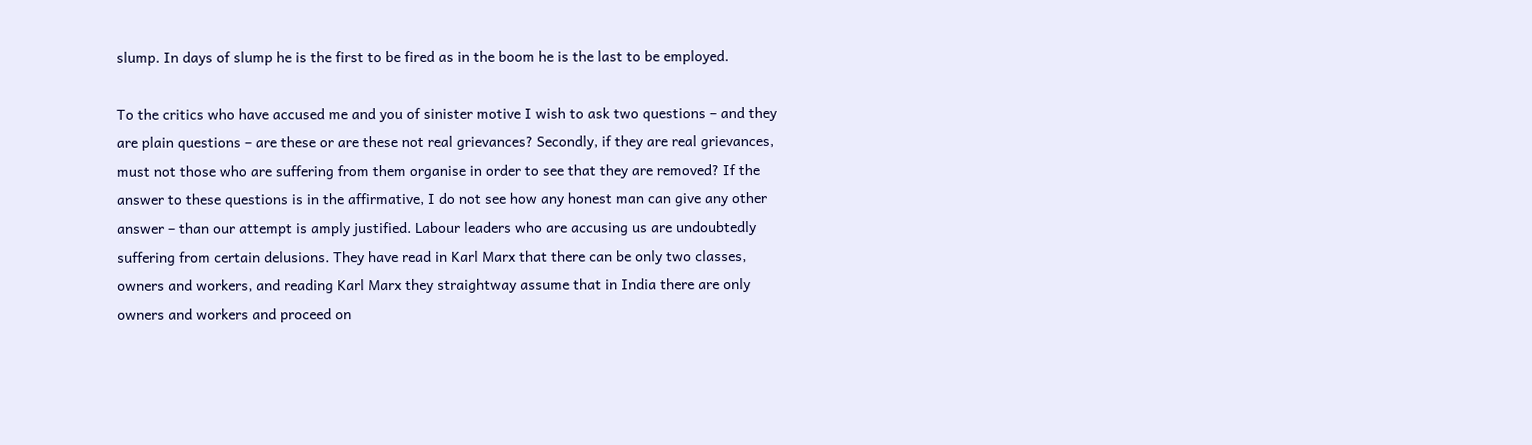slump. In days of slump he is the first to be fired as in the boom he is the last to be employed.

To the critics who have accused me and you of sinister motive I wish to ask two questions – and they are plain questions – are these or are these not real grievances? Secondly, if they are real grievances, must not those who are suffering from them organise in order to see that they are removed? If the answer to these questions is in the affirmative, I do not see how any honest man can give any other answer – than our attempt is amply justified. Labour leaders who are accusing us are undoubtedly suffering from certain delusions. They have read in Karl Marx that there can be only two classes, owners and workers, and reading Karl Marx they straightway assume that in India there are only owners and workers and proceed on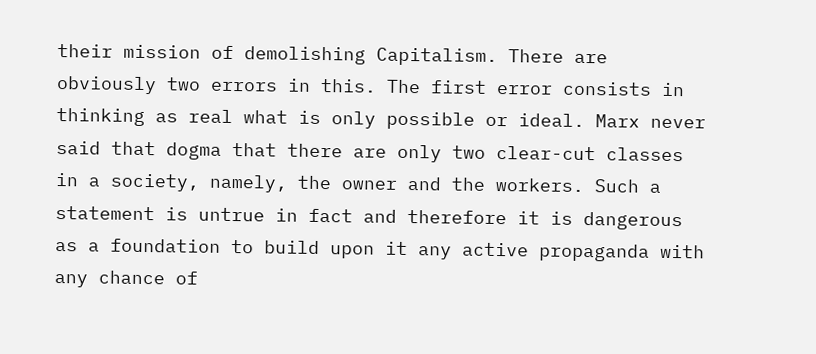their mission of demolishing Capitalism. There are obviously two errors in this. The first error consists in thinking as real what is only possible or ideal. Marx never said that dogma that there are only two clear-cut classes in a society, namely, the owner and the workers. Such a statement is untrue in fact and therefore it is dangerous as a foundation to build upon it any active propaganda with any chance of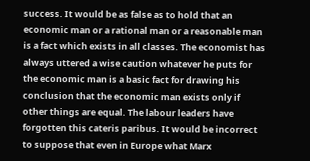success. It would be as false as to hold that an economic man or a rational man or a reasonable man is a fact which exists in all classes. The economist has always uttered a wise caution whatever he puts for the economic man is a basic fact for drawing his conclusion that the economic man exists only if other things are equal. The labour leaders have forgotten this cateris paribus. It would be incorrect to suppose that even in Europe what Marx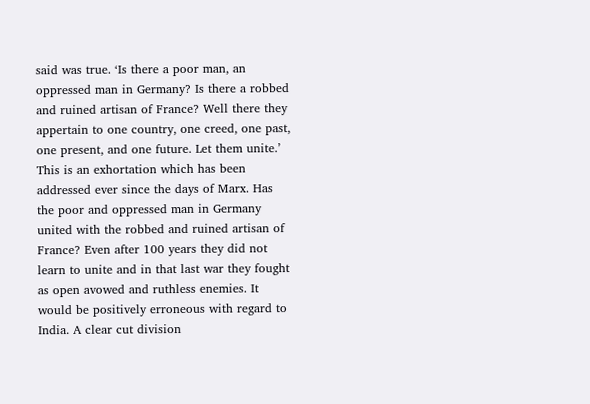said was true. ‘Is there a poor man, an oppressed man in Germany? Is there a robbed and ruined artisan of France? Well there they appertain to one country, one creed, one past, one present, and one future. Let them unite.’ This is an exhortation which has been addressed ever since the days of Marx. Has the poor and oppressed man in Germany united with the robbed and ruined artisan of France? Even after 100 years they did not learn to unite and in that last war they fought as open avowed and ruthless enemies. It would be positively erroneous with regard to India. A clear cut division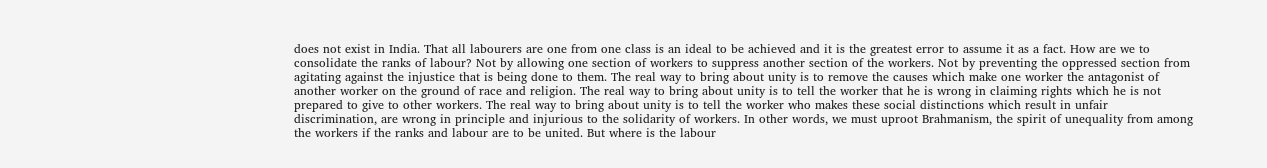does not exist in India. That all labourers are one from one class is an ideal to be achieved and it is the greatest error to assume it as a fact. How are we to consolidate the ranks of labour? Not by allowing one section of workers to suppress another section of the workers. Not by preventing the oppressed section from agitating against the injustice that is being done to them. The real way to bring about unity is to remove the causes which make one worker the antagonist of another worker on the ground of race and religion. The real way to bring about unity is to tell the worker that he is wrong in claiming rights which he is not prepared to give to other workers. The real way to bring about unity is to tell the worker who makes these social distinctions which result in unfair discrimination, are wrong in principle and injurious to the solidarity of workers. In other words, we must uproot Brahmanism, the spirit of unequality from among the workers if the ranks and labour are to be united. But where is the labour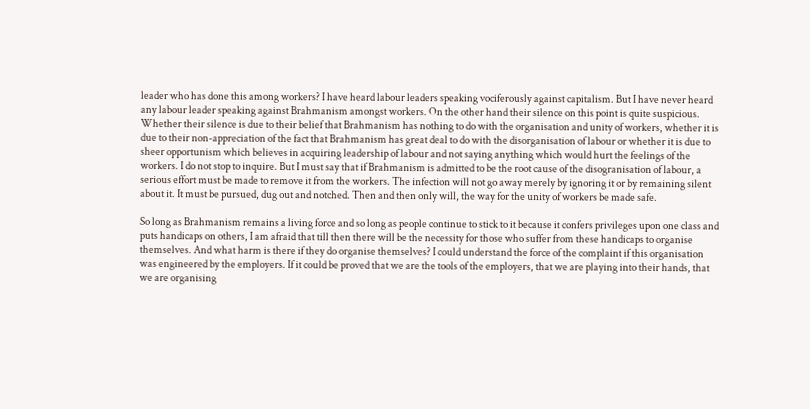leader who has done this among workers? I have heard labour leaders speaking vociferously against capitalism. But I have never heard any labour leader speaking against Brahmanism amongst workers. On the other hand their silence on this point is quite suspicious. Whether their silence is due to their belief that Brahmanism has nothing to do with the organisation and unity of workers, whether it is due to their non-appreciation of the fact that Brahmanism has great deal to do with the disorganisation of labour or whether it is due to sheer opportunism which believes in acquiring leadership of labour and not saying anything which would hurt the feelings of the workers. I do not stop to inquire. But I must say that if Brahmanism is admitted to be the root cause of the disogranisation of labour, a serious effort must be made to remove it from the workers. The infection will not go away merely by ignoring it or by remaining silent about it. It must be pursued, dug out and notched. Then and then only will, the way for the unity of workers be made safe.

So long as Brahmanism remains a living force and so long as people continue to stick to it because it confers privileges upon one class and puts handicaps on others, I am afraid that till then there will be the necessity for those who suffer from these handicaps to organise themselves. And what harm is there if they do organise themselves? I could understand the force of the complaint if this organisation was engineered by the employers. If it could be proved that we are the tools of the employers, that we are playing into their hands, that we are organising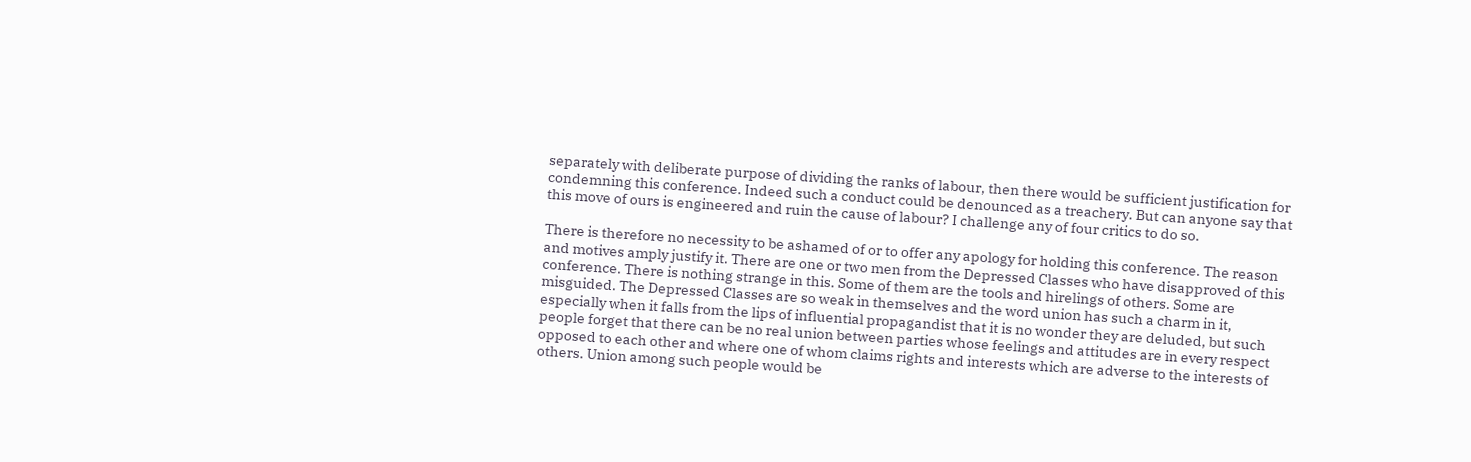separately with deliberate purpose of dividing the ranks of labour, then there would be sufficient justification for condemning this conference. Indeed such a conduct could be denounced as a treachery. But can anyone say that this move of ours is engineered and ruin the cause of labour? I challenge any of four critics to do so.

There is therefore no necessity to be ashamed of or to offer any apology for holding this conference. The reason and motives amply justify it. There are one or two men from the Depressed Classes who have disapproved of this conference. There is nothing strange in this. Some of them are the tools and hirelings of others. Some are misguided. The Depressed Classes are so weak in themselves and the word union has such a charm in it, especially when it falls from the lips of influential propagandist that it is no wonder they are deluded, but such people forget that there can be no real union between parties whose feelings and attitudes are in every respect opposed to each other and where one of whom claims rights and interests which are adverse to the interests of others. Union among such people would be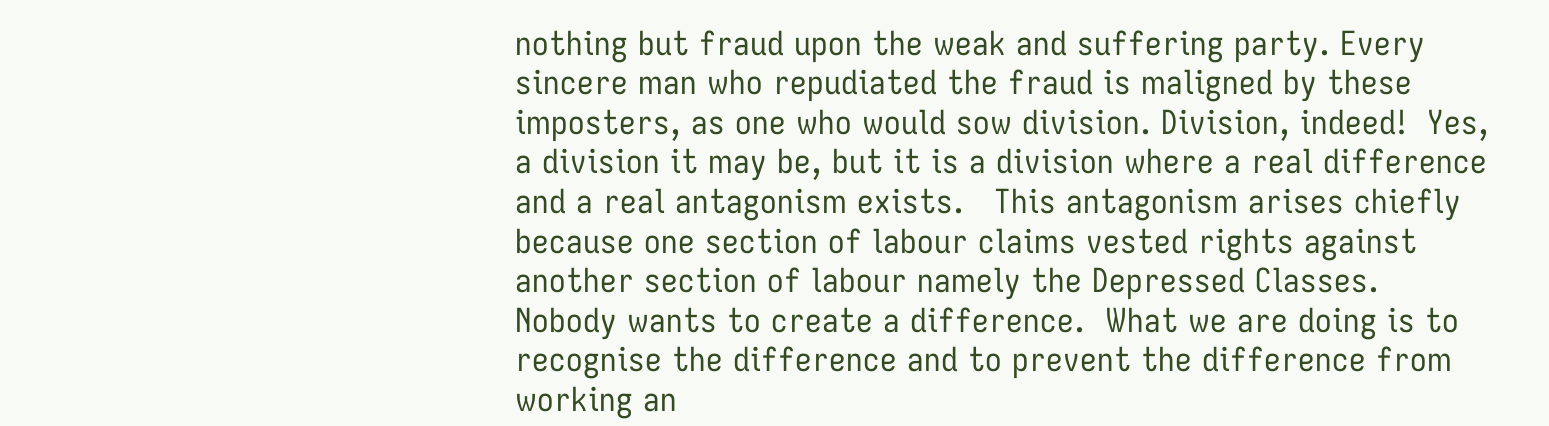nothing but fraud upon the weak and suffering party. Every sincere man who repudiated the fraud is maligned by these imposters, as one who would sow division. Division, indeed!  Yes, a division it may be, but it is a division where a real difference and a real antagonism exists.   This antagonism arises chiefly because one section of labour claims vested rights against another section of labour namely the Depressed Classes.  Nobody wants to create a difference.  What we are doing is to recognise the difference and to prevent the difference from working an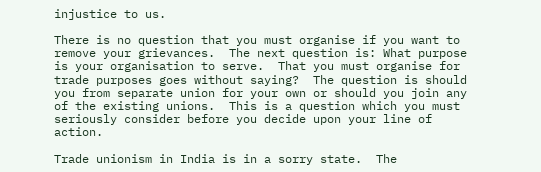injustice to us.

There is no question that you must organise if you want to remove your grievances.  The next question is: What purpose is your organisation to serve.  That you must organise for trade purposes goes without saying?  The question is should you from separate union for your own or should you join any of the existing unions.  This is a question which you must seriously consider before you decide upon your line of action.

Trade unionism in India is in a sorry state.  The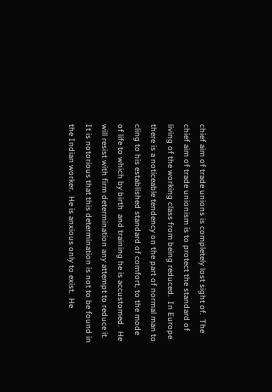chief aim of trade unions is completely lost sight of.  The chief aim of trade unionism is to protect the standard of living of the working class from being reduced.  In Europe there is a noticeable tendency on the part of normal man to cling to his established standard of comfort, to the mode of life to which by birth  and training he is accustomed.  He will resist with firm determination any attempt to reduce it.  It is notorious that this determination is not to be found in the Indian worker.  He is anxious only to exist.  He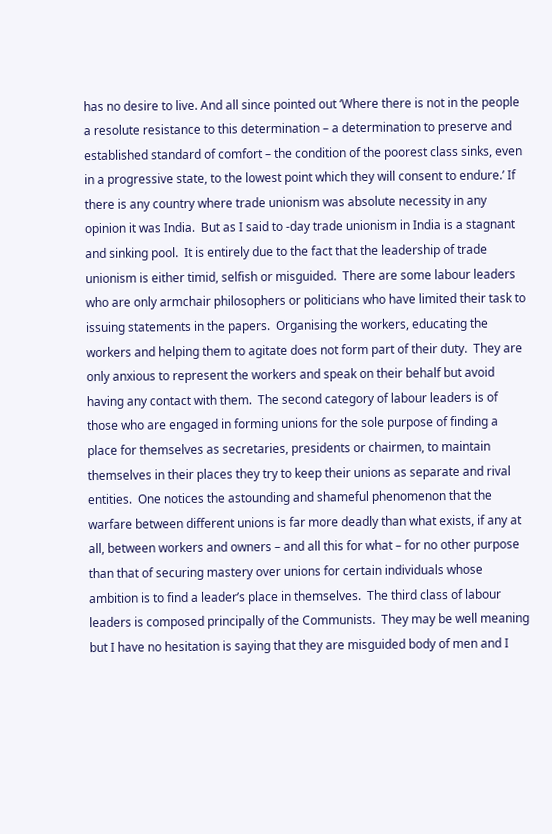has no desire to live. And all since pointed out ‘Where there is not in the people a resolute resistance to this determination – a determination to preserve and established standard of comfort – the condition of the poorest class sinks, even in a progressive state, to the lowest point which they will consent to endure.’ If there is any country where trade unionism was absolute necessity in any opinion it was India.  But as I said to -day trade unionism in India is a stagnant and sinking pool.  It is entirely due to the fact that the leadership of trade unionism is either timid, selfish or misguided.  There are some labour leaders who are only armchair philosophers or politicians who have limited their task to issuing statements in the papers.  Organising the workers, educating the workers and helping them to agitate does not form part of their duty.  They are only anxious to represent the workers and speak on their behalf but avoid having any contact with them.  The second category of labour leaders is of those who are engaged in forming unions for the sole purpose of finding a place for themselves as secretaries, presidents or chairmen, to maintain themselves in their places they try to keep their unions as separate and rival entities.  One notices the astounding and shameful phenomenon that the warfare between different unions is far more deadly than what exists, if any at all, between workers and owners – and all this for what – for no other purpose than that of securing mastery over unions for certain individuals whose ambition is to find a leader’s place in themselves.  The third class of labour leaders is composed principally of the Communists.  They may be well meaning but I have no hesitation is saying that they are misguided body of men and I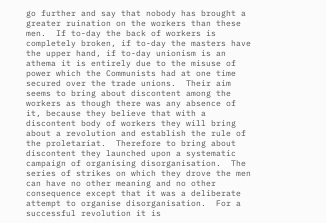go further and say that nobody has brought a greater ruination on the workers than these men.  If to-day the back of workers is completely broken, if to-day the masters have the upper hand, if to-day unionism is an athema it is entirely due to the misuse of power which the Communists had at one time secured over the trade unions.  Their aim seems to bring about discontent among the workers as though there was any absence of it, because they believe that with a discontent body of workers they will bring about a revolution and establish the rule of the proletariat.  Therefore to bring about discontent they launched upon a systematic campaign of organising disorganisation.  The series of strikes on which they drove the men can have no other meaning and no other consequence except that it was a deliberate attempt to organise disorganisation.  For a successful revolution it is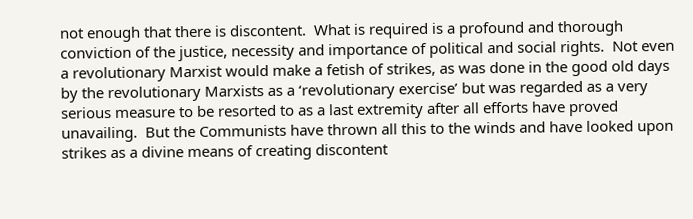not enough that there is discontent.  What is required is a profound and thorough conviction of the justice, necessity and importance of political and social rights.  Not even a revolutionary Marxist would make a fetish of strikes, as was done in the good old days by the revolutionary Marxists as a ‘revolutionary exercise’ but was regarded as a very serious measure to be resorted to as a last extremity after all efforts have proved unavailing.  But the Communists have thrown all this to the winds and have looked upon strikes as a divine means of creating discontent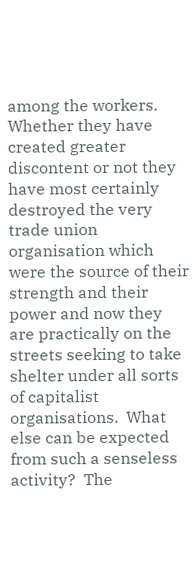among the workers. Whether they have created greater discontent or not they have most certainly destroyed the very trade union organisation which were the source of their strength and their power and now they are practically on the streets seeking to take shelter under all sorts of capitalist organisations.  What else can be expected from such a senseless activity?  The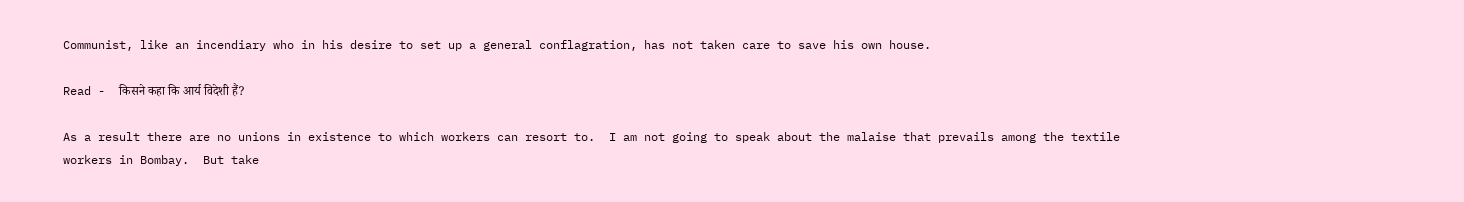Communist, like an incendiary who in his desire to set up a general conflagration, has not taken care to save his own house.

Read -  किसने कहा कि आर्य विदेशी हैं?

As a result there are no unions in existence to which workers can resort to.  I am not going to speak about the malaise that prevails among the textile workers in Bombay.  But take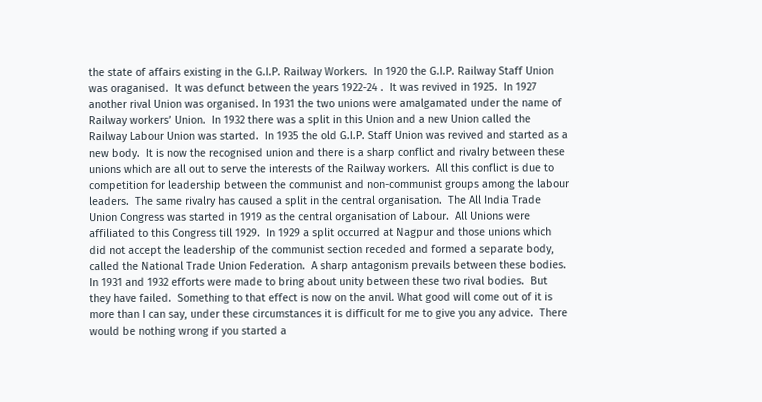the state of affairs existing in the G.I.P. Railway Workers.  In 1920 the G.I.P. Railway Staff Union was oraganised.  It was defunct between the years 1922-24 .  It was revived in 1925.  In 1927 another rival Union was organised. In 1931 the two unions were amalgamated under the name of Railway workers’ Union.  In 1932 there was a split in this Union and a new Union called the Railway Labour Union was started.  In 1935 the old G.I.P. Staff Union was revived and started as a new body.  It is now the recognised union and there is a sharp conflict and rivalry between these unions which are all out to serve the interests of the Railway workers.  All this conflict is due to competition for leadership between the communist and non-communist groups among the labour leaders.  The same rivalry has caused a split in the central organisation.  The All India Trade Union Congress was started in 1919 as the central organisation of Labour.  All Unions were affiliated to this Congress till 1929.  In 1929 a split occurred at Nagpur and those unions which did not accept the leadership of the communist section receded and formed a separate body, called the National Trade Union Federation.  A sharp antagonism prevails between these bodies.  In 1931 and 1932 efforts were made to bring about unity between these two rival bodies.  But  they have failed.  Something to that effect is now on the anvil. What good will come out of it is more than I can say, under these circumstances it is difficult for me to give you any advice.  There would be nothing wrong if you started a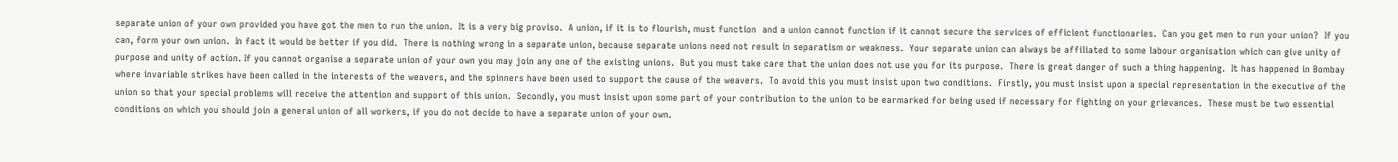separate union of your own provided you have got the men to run the union.  It is a very big proviso.  A union, if it is to flourish, must function  and a union cannot function if it cannot secure the services of efficient functionaries.  Can you get men to run your union?  If you can, form your own union.  In fact it would be better if you did.  There is nothing wrong in a separate union, because separate unions need not result in separatism or weakness.  Your separate union can always be affiliated to some labour organisation which can give unity of purpose and unity of action. If you cannot organise a separate union of your own you may join any one of the existing unions.  But you must take care that the union does not use you for its purpose.  There is great danger of such a thing happening.  It has happened in Bombay where invariable strikes have been called in the interests of the weavers, and the spinners have been used to support the cause of the weavers.  To avoid this you must insist upon two conditions.  Firstly, you must insist upon a special representation in the executive of the union so that your special problems will receive the attention and support of this union.  Secondly, you must insist upon some part of your contribution to the union to be earmarked for being used if necessary for fighting on your grievances.  These must be two essential conditions on which you should join a general union of all workers, if you do not decide to have a separate union of your own.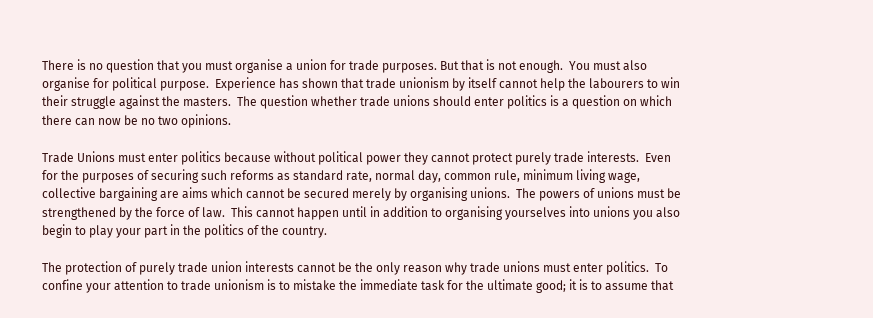There is no question that you must organise a union for trade purposes. But that is not enough.  You must also organise for political purpose.  Experience has shown that trade unionism by itself cannot help the labourers to win their struggle against the masters.  The question whether trade unions should enter politics is a question on which there can now be no two opinions.

Trade Unions must enter politics because without political power they cannot protect purely trade interests.  Even for the purposes of securing such reforms as standard rate, normal day, common rule, minimum living wage, collective bargaining are aims which cannot be secured merely by organising unions.  The powers of unions must be strengthened by the force of law.  This cannot happen until in addition to organising yourselves into unions you also begin to play your part in the politics of the country.

The protection of purely trade union interests cannot be the only reason why trade unions must enter politics.  To confine your attention to trade unionism is to mistake the immediate task for the ultimate good; it is to assume that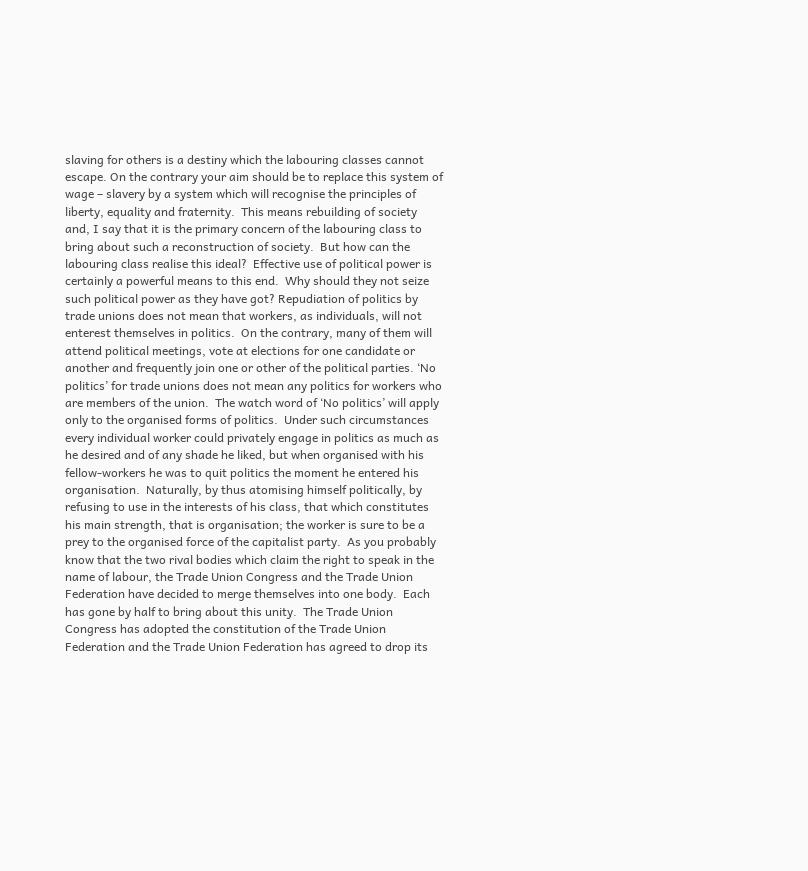slaving for others is a destiny which the labouring classes cannot escape. On the contrary your aim should be to replace this system of wage – slavery by a system which will recognise the principles of liberty, equality and fraternity.  This means rebuilding of society and, I say that it is the primary concern of the labouring class to bring about such a reconstruction of society.  But how can the labouring class realise this ideal?  Effective use of political power is certainly a powerful means to this end.  Why should they not seize such political power as they have got? Repudiation of politics by trade unions does not mean that workers, as individuals, will not enterest themselves in politics.  On the contrary, many of them will attend political meetings, vote at elections for one candidate or another and frequently join one or other of the political parties. ‘No politics’ for trade unions does not mean any politics for workers who are members of the union.  The watch word of ‘No politics’ will apply only to the organised forms of politics.  Under such circumstances every individual worker could privately engage in politics as much as he desired and of any shade he liked, but when organised with his fellow-workers he was to quit politics the moment he entered his organisation.  Naturally, by thus atomising himself politically, by refusing to use in the interests of his class, that which constitutes his main strength, that is organisation; the worker is sure to be a prey to the organised force of the capitalist party.  As you probably know that the two rival bodies which claim the right to speak in the name of labour, the Trade Union Congress and the Trade Union Federation have decided to merge themselves into one body.  Each has gone by half to bring about this unity.  The Trade Union Congress has adopted the constitution of the Trade Union Federation and the Trade Union Federation has agreed to drop its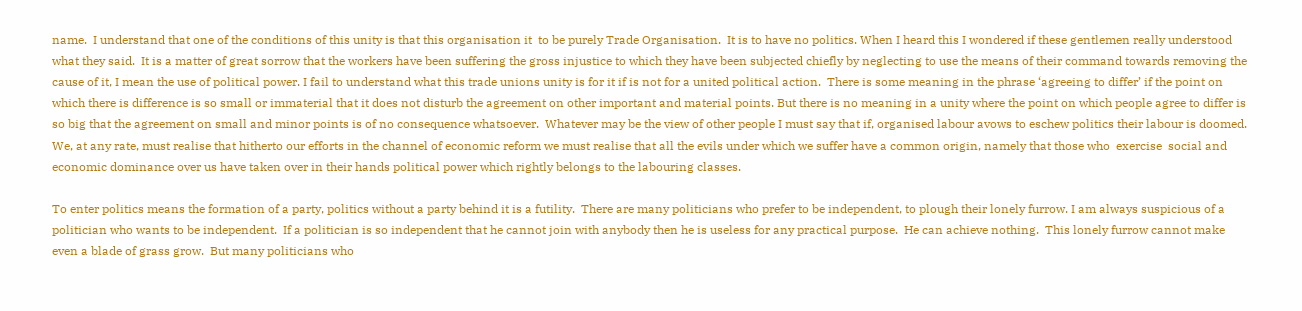name.  I understand that one of the conditions of this unity is that this organisation it  to be purely Trade Organisation.  It is to have no politics. When I heard this I wondered if these gentlemen really understood what they said.  It is a matter of great sorrow that the workers have been suffering the gross injustice to which they have been subjected chiefly by neglecting to use the means of their command towards removing the cause of it, I mean the use of political power. I fail to understand what this trade unions unity is for it if is not for a united political action.  There is some meaning in the phrase ‘agreeing to differ’ if the point on which there is difference is so small or immaterial that it does not disturb the agreement on other important and material points. But there is no meaning in a unity where the point on which people agree to differ is so big that the agreement on small and minor points is of no consequence whatsoever.  Whatever may be the view of other people I must say that if, organised labour avows to eschew politics their labour is doomed.  We, at any rate, must realise that hitherto our efforts in the channel of economic reform we must realise that all the evils under which we suffer have a common origin, namely that those who  exercise  social and economic dominance over us have taken over in their hands political power which rightly belongs to the labouring classes.

To enter politics means the formation of a party, politics without a party behind it is a futility.  There are many politicians who prefer to be independent, to plough their lonely furrow. I am always suspicious of a politician who wants to be independent.  If a politician is so independent that he cannot join with anybody then he is useless for any practical purpose.  He can achieve nothing.  This lonely furrow cannot make even a blade of grass grow.  But many politicians who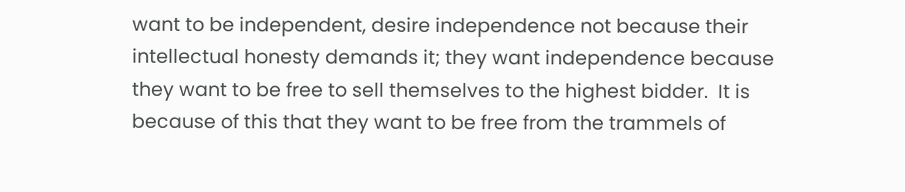want to be independent, desire independence not because their intellectual honesty demands it; they want independence because they want to be free to sell themselves to the highest bidder.  It is because of this that they want to be free from the trammels of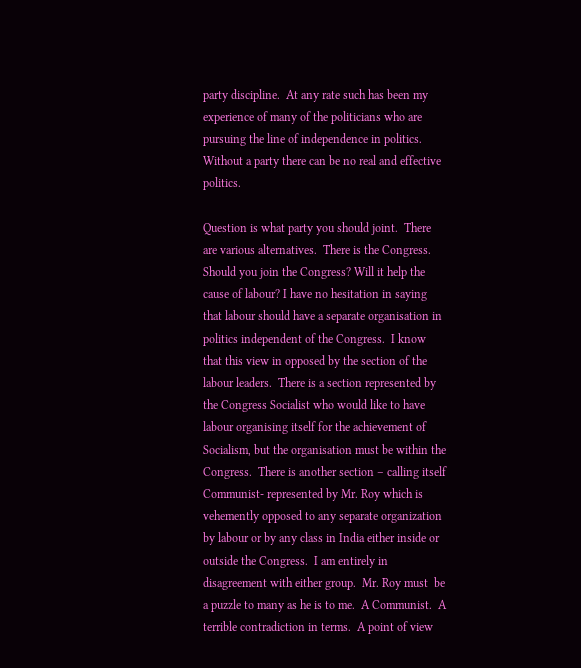party discipline.  At any rate such has been my experience of many of the politicians who are pursuing the line of independence in politics.  Without a party there can be no real and effective politics.

Question is what party you should joint.  There are various alternatives.  There is the Congress.  Should you join the Congress? Will it help the cause of labour? I have no hesitation in saying that labour should have a separate organisation in politics independent of the Congress.  I know that this view in opposed by the section of the labour leaders.  There is a section represented by the Congress Socialist who would like to have labour organising itself for the achievement of Socialism, but the organisation must be within the Congress.  There is another section – calling itself Communist- represented by Mr. Roy which is vehemently opposed to any separate organization by labour or by any class in India either inside or outside the Congress.  I am entirely in disagreement with either group.  Mr. Roy must  be a puzzle to many as he is to me.  A Communist.  A terrible contradiction in terms.  A point of view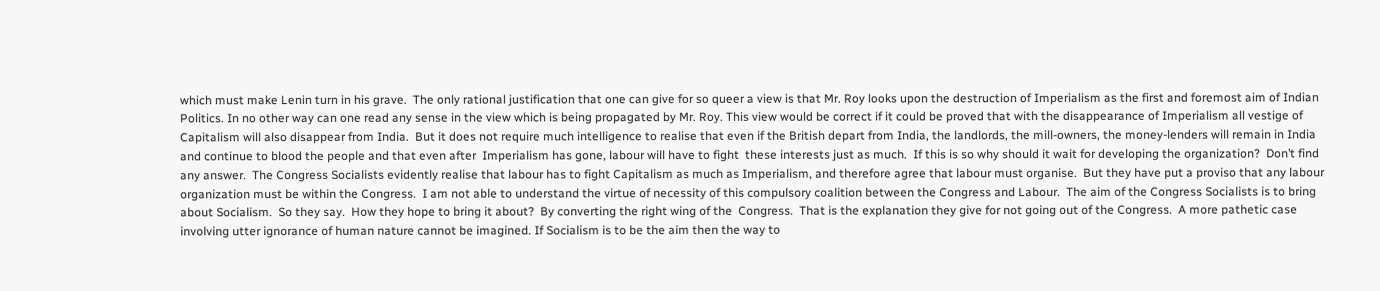which must make Lenin turn in his grave.  The only rational justification that one can give for so queer a view is that Mr. Roy looks upon the destruction of Imperialism as the first and foremost aim of Indian Politics. In no other way can one read any sense in the view which is being propagated by Mr. Roy. This view would be correct if it could be proved that with the disappearance of Imperialism all vestige of Capitalism will also disappear from India.  But it does not require much intelligence to realise that even if the British depart from India, the landlords, the mill-owners, the money-lenders will remain in India and continue to blood the people and that even after  Imperialism has gone, labour will have to fight  these interests just as much.  If this is so why should it wait for developing the organization?  Don’t find any answer.  The Congress Socialists evidently realise that labour has to fight Capitalism as much as Imperialism, and therefore agree that labour must organise.  But they have put a proviso that any labour organization must be within the Congress.  I am not able to understand the virtue of necessity of this compulsory coalition between the Congress and Labour.  The aim of the Congress Socialists is to bring about Socialism.  So they say.  How they hope to bring it about?  By converting the right wing of the  Congress.  That is the explanation they give for not going out of the Congress.  A more pathetic case involving utter ignorance of human nature cannot be imagined. If Socialism is to be the aim then the way to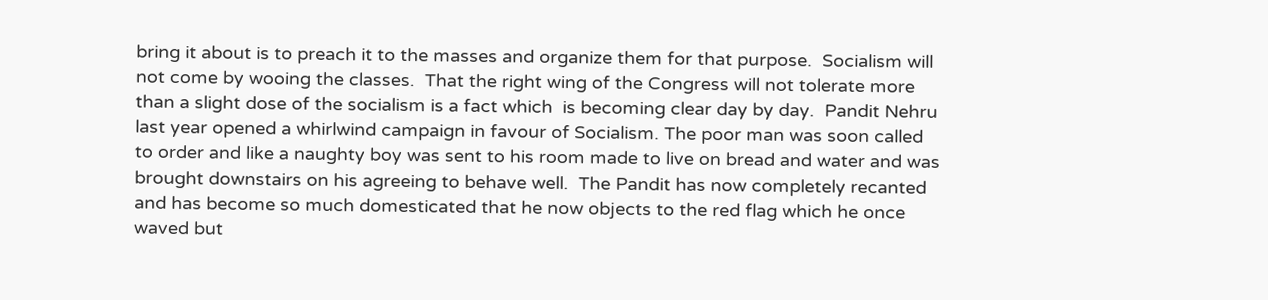bring it about is to preach it to the masses and organize them for that purpose.  Socialism will not come by wooing the classes.  That the right wing of the Congress will not tolerate more than a slight dose of the socialism is a fact which  is becoming clear day by day.  Pandit Nehru last year opened a whirlwind campaign in favour of Socialism. The poor man was soon called to order and like a naughty boy was sent to his room made to live on bread and water and was brought downstairs on his agreeing to behave well.  The Pandit has now completely recanted and has become so much domesticated that he now objects to the red flag which he once waved but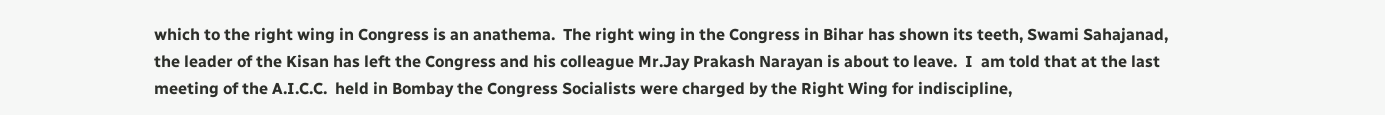which to the right wing in Congress is an anathema.  The right wing in the Congress in Bihar has shown its teeth, Swami Sahajanad, the leader of the Kisan has left the Congress and his colleague Mr.Jay Prakash Narayan is about to leave.  I  am told that at the last meeting of the A.I.C.C.  held in Bombay the Congress Socialists were charged by the Right Wing for indiscipline,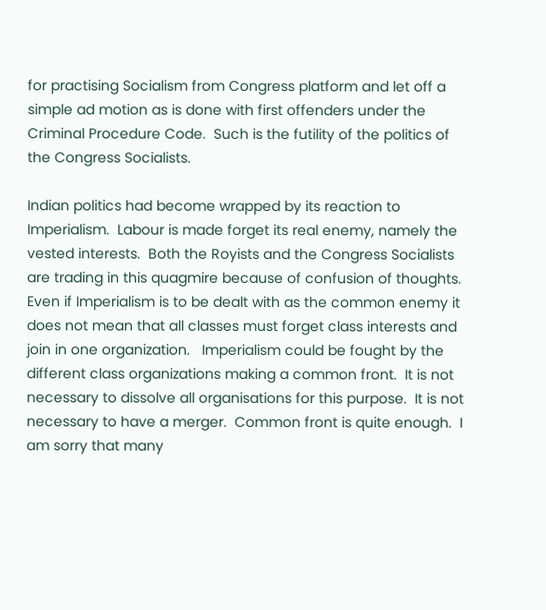for practising Socialism from Congress platform and let off a simple ad motion as is done with first offenders under the Criminal Procedure Code.  Such is the futility of the politics of the Congress Socialists.

Indian politics had become wrapped by its reaction to Imperialism.  Labour is made forget its real enemy, namely the vested interests.  Both the Royists and the Congress Socialists are trading in this quagmire because of confusion of thoughts. Even if Imperialism is to be dealt with as the common enemy it does not mean that all classes must forget class interests and join in one organization.   Imperialism could be fought by the different class organizations making a common front.  It is not necessary to dissolve all organisations for this purpose.  It is not necessary to have a merger.  Common front is quite enough.  I am sorry that many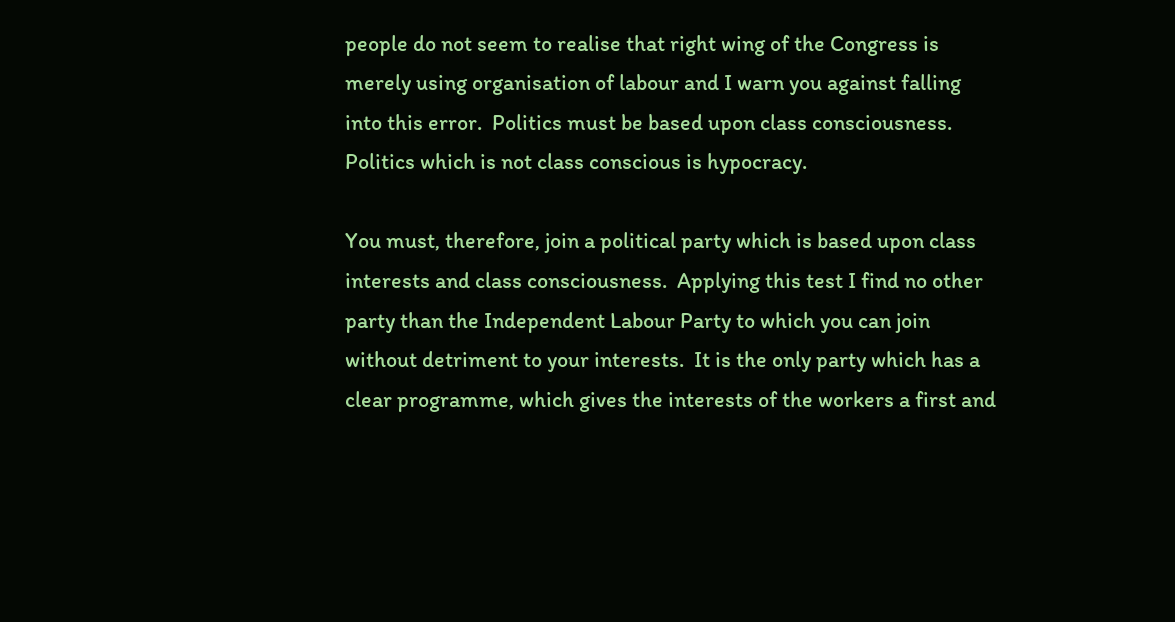people do not seem to realise that right wing of the Congress is merely using organisation of labour and I warn you against falling into this error.  Politics must be based upon class consciousness.  Politics which is not class conscious is hypocracy.

You must, therefore, join a political party which is based upon class interests and class consciousness.  Applying this test I find no other party than the Independent Labour Party to which you can join without detriment to your interests.  It is the only party which has a clear programme, which gives the interests of the workers a first and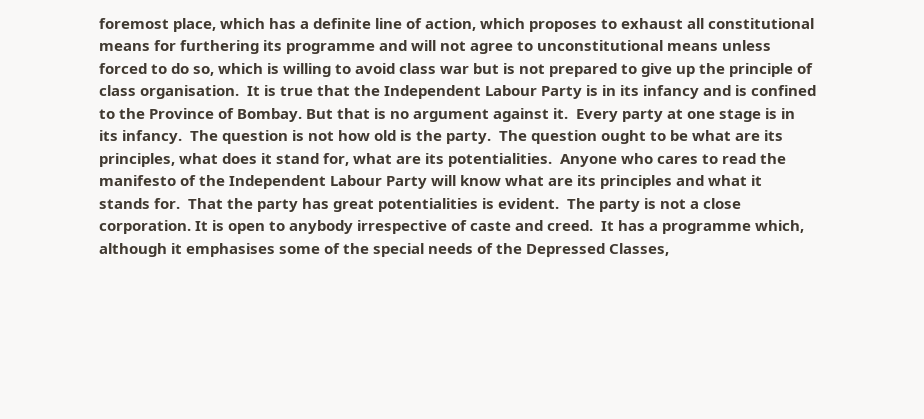foremost place, which has a definite line of action, which proposes to exhaust all constitutional means for furthering its programme and will not agree to unconstitutional means unless forced to do so, which is willing to avoid class war but is not prepared to give up the principle of class organisation.  It is true that the Independent Labour Party is in its infancy and is confined to the Province of Bombay. But that is no argument against it.  Every party at one stage is in its infancy.  The question is not how old is the party.  The question ought to be what are its principles, what does it stand for, what are its potentialities.  Anyone who cares to read the manifesto of the Independent Labour Party will know what are its principles and what it stands for.  That the party has great potentialities is evident.  The party is not a close corporation. It is open to anybody irrespective of caste and creed.  It has a programme which, although it emphasises some of the special needs of the Depressed Classes,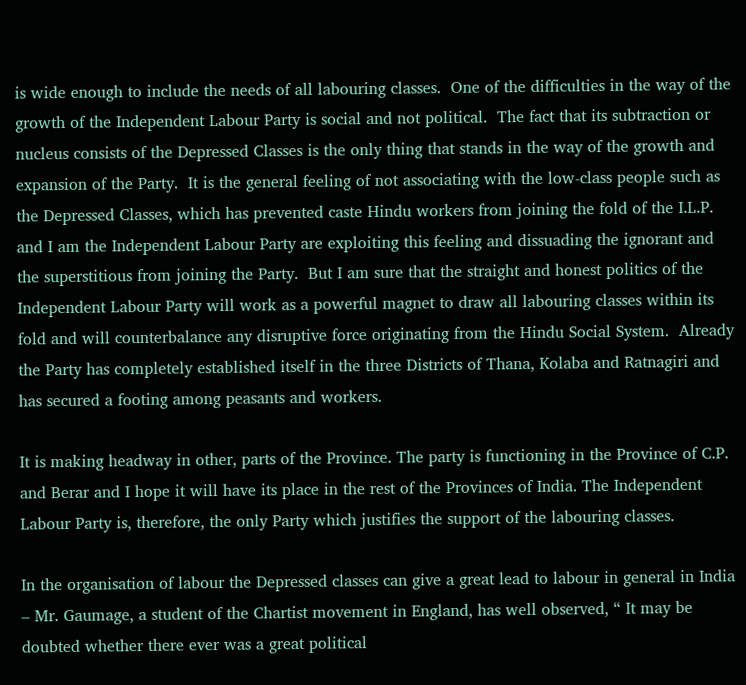is wide enough to include the needs of all labouring classes.  One of the difficulties in the way of the growth of the Independent Labour Party is social and not political.  The fact that its subtraction or nucleus consists of the Depressed Classes is the only thing that stands in the way of the growth and expansion of the Party.  It is the general feeling of not associating with the low-class people such as the Depressed Classes, which has prevented caste Hindu workers from joining the fold of the I.L.P. and I am the Independent Labour Party are exploiting this feeling and dissuading the ignorant and the superstitious from joining the Party.  But I am sure that the straight and honest politics of the Independent Labour Party will work as a powerful magnet to draw all labouring classes within its fold and will counterbalance any disruptive force originating from the Hindu Social System.  Already the Party has completely established itself in the three Districts of Thana, Kolaba and Ratnagiri and has secured a footing among peasants and workers.

It is making headway in other, parts of the Province. The party is functioning in the Province of C.P. and Berar and I hope it will have its place in the rest of the Provinces of India. The Independent Labour Party is, therefore, the only Party which justifies the support of the labouring classes.

In the organisation of labour the Depressed classes can give a great lead to labour in general in India – Mr. Gaumage, a student of the Chartist movement in England, has well observed, “ It may be doubted whether there ever was a great political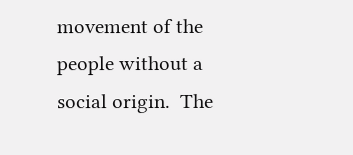movement of the people without a social origin.  The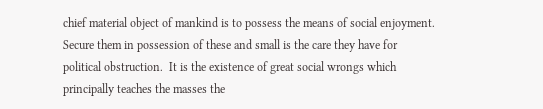chief material object of mankind is to possess the means of social enjoyment.  Secure them in possession of these and small is the care they have for political obstruction.  It is the existence of great social wrongs which principally teaches the masses the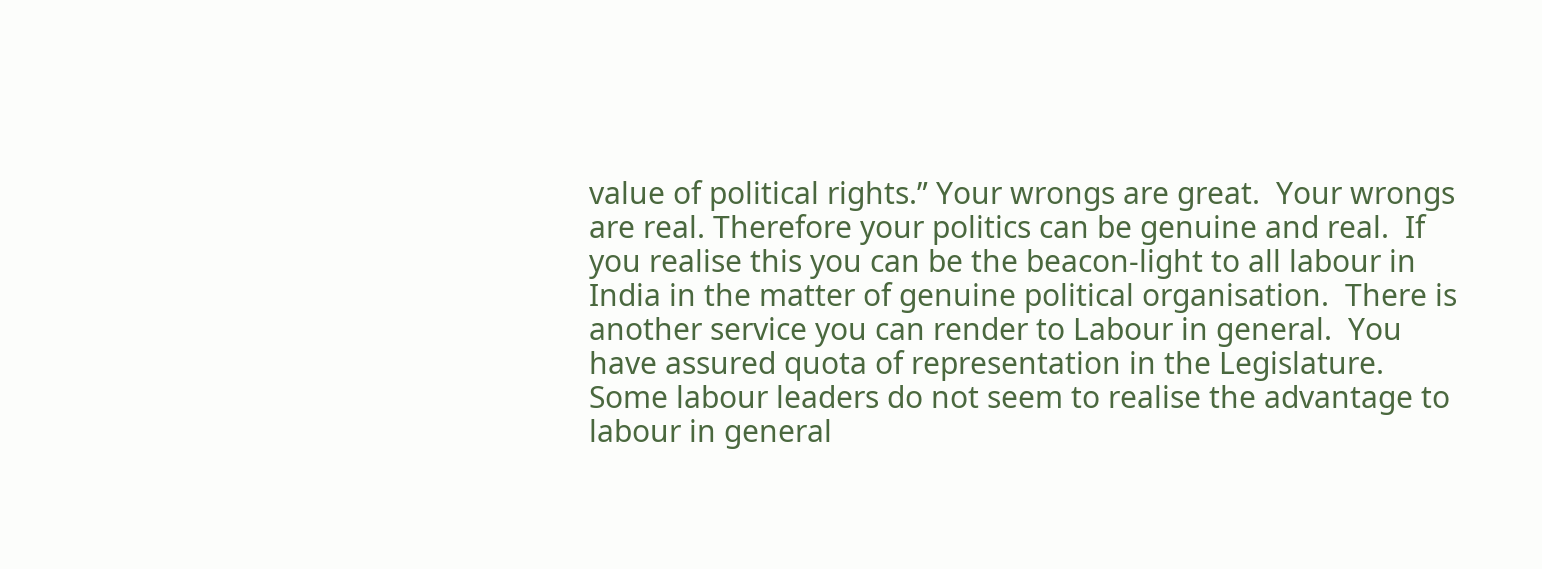value of political rights.” Your wrongs are great.  Your wrongs are real. Therefore your politics can be genuine and real.  If you realise this you can be the beacon-light to all labour in India in the matter of genuine political organisation.  There is another service you can render to Labour in general.  You have assured quota of representation in the Legislature.  Some labour leaders do not seem to realise the advantage to labour in general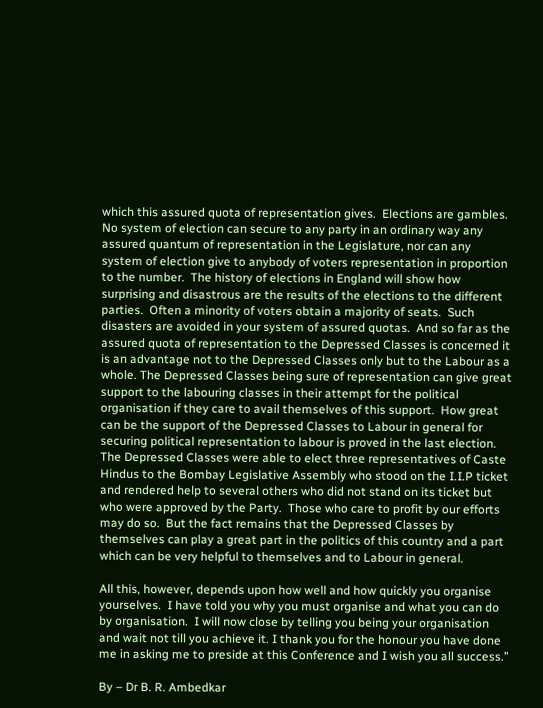which this assured quota of representation gives.  Elections are gambles.  No system of election can secure to any party in an ordinary way any assured quantum of representation in the Legislature, nor can any system of election give to anybody of voters representation in proportion to the number.  The history of elections in England will show how surprising and disastrous are the results of the elections to the different parties.  Often a minority of voters obtain a majority of seats.  Such disasters are avoided in your system of assured quotas.  And so far as the assured quota of representation to the Depressed Classes is concerned it is an advantage not to the Depressed Classes only but to the Labour as a whole. The Depressed Classes being sure of representation can give great support to the labouring classes in their attempt for the political organisation if they care to avail themselves of this support.  How great can be the support of the Depressed Classes to Labour in general for securing political representation to labour is proved in the last election.  The Depressed Classes were able to elect three representatives of Caste Hindus to the Bombay Legislative Assembly who stood on the I.I.P ticket and rendered help to several others who did not stand on its ticket but who were approved by the Party.  Those who care to profit by our efforts may do so.  But the fact remains that the Depressed Classes by themselves can play a great part in the politics of this country and a part which can be very helpful to themselves and to Labour in general.

All this, however, depends upon how well and how quickly you organise yourselves.  I have told you why you must organise and what you can do by organisation.  I will now close by telling you being your organisation and wait not till you achieve it. I thank you for the honour you have done me in asking me to preside at this Conference and I wish you all success.”

By – Dr B. R. Ambedkar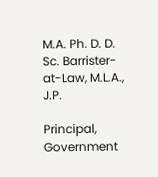M.A. Ph. D. D. Sc. Barrister-at-Law, M.L.A., J.P.

Principal, Government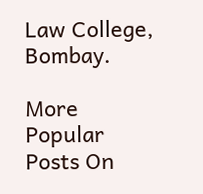Law College, Bombay.

More Popular Posts On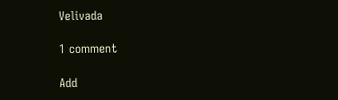Velivada

1 comment

Add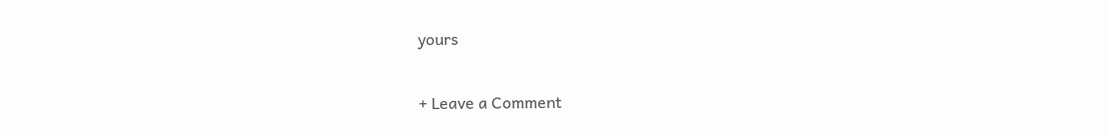yours

+ Leave a Comment